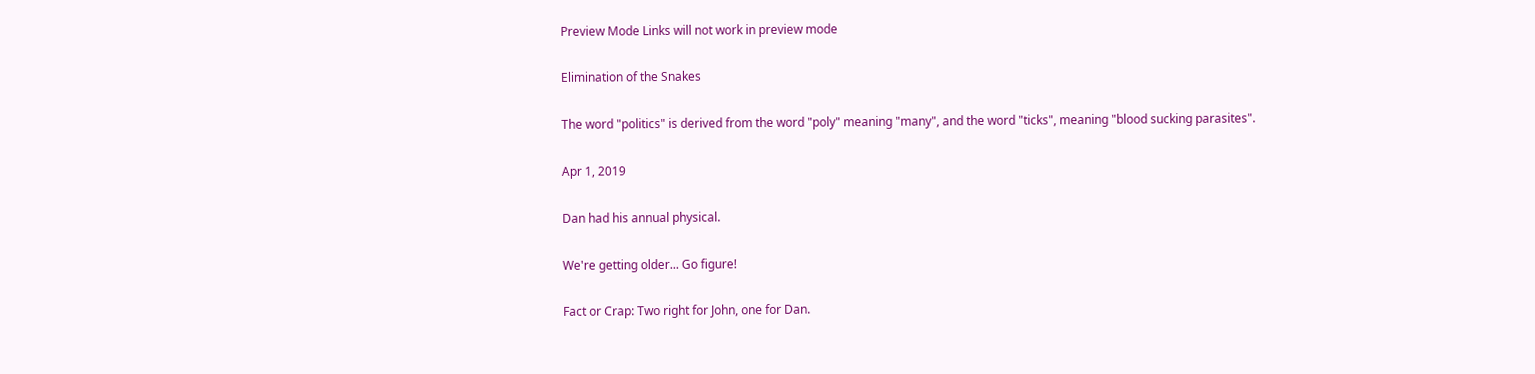Preview Mode Links will not work in preview mode

Elimination of the Snakes

The word "politics" is derived from the word "poly" meaning "many", and the word "ticks", meaning "blood sucking parasites".

Apr 1, 2019

Dan had his annual physical.

We're getting older... Go figure!

Fact or Crap: Two right for John, one for Dan.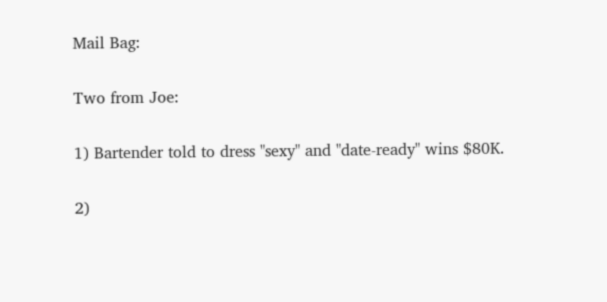Mail Bag:

Two from Joe:

1) Bartender told to dress "sexy" and "date-ready" wins $80K.

2)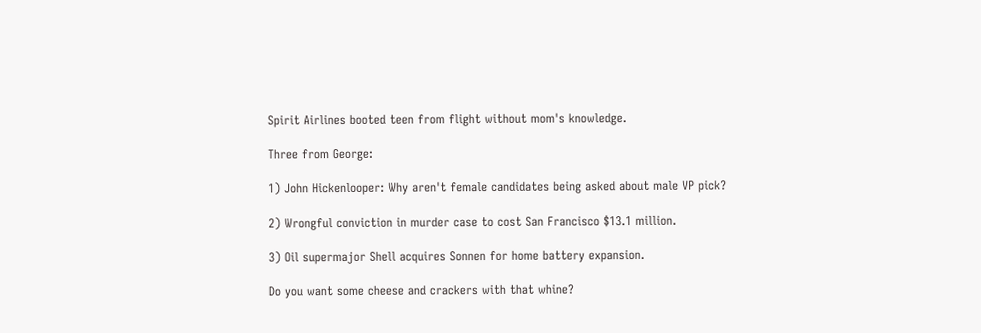Spirit Airlines booted teen from flight without mom's knowledge.

Three from George:

1) John Hickenlooper: Why aren't female candidates being asked about male VP pick?

2) Wrongful conviction in murder case to cost San Francisco $13.1 million.

3) Oil supermajor Shell acquires Sonnen for home battery expansion.

Do you want some cheese and crackers with that whine?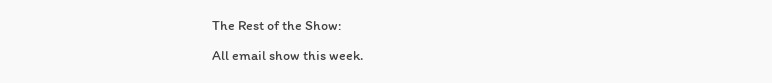The Rest of the Show:

All email show this week.